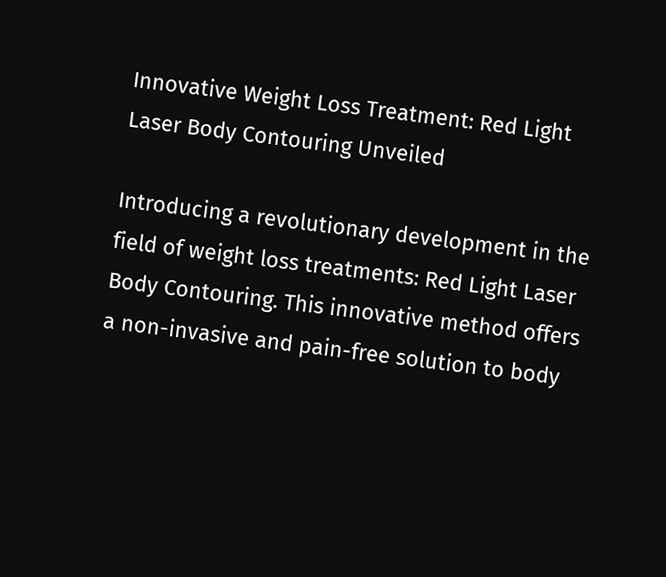Innovative Weight Loss Treatment: Red Light Laser Body Contouring Unveiled

Introducing a revolutionary development in the field of weight loss treatments: Red Light Laser Body Contouring. This innovative method offers a non-invasive and pain-free solution to body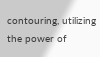contouring, utilizing the power of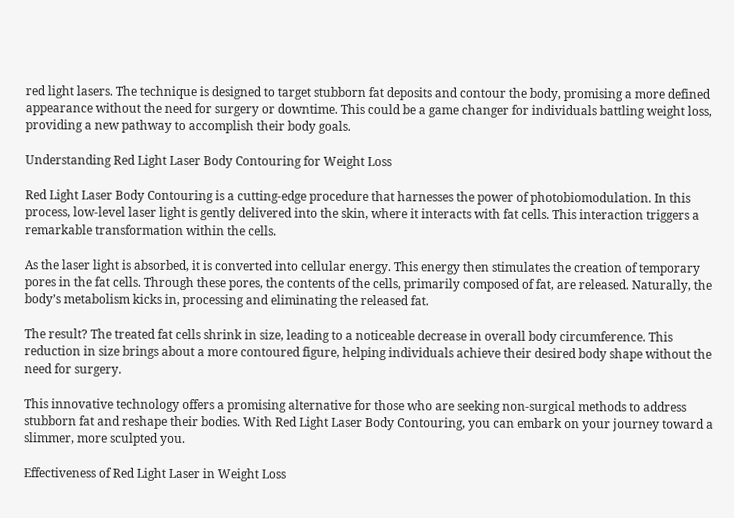red light lasers. The technique is designed to target stubborn fat deposits and contour the body, promising a more defined appearance without the need for surgery or downtime. This could be a game changer for individuals battling weight loss, providing a new pathway to accomplish their body goals.

Understanding Red Light Laser Body Contouring for Weight Loss

Red Light Laser Body Contouring is a cutting-edge procedure that harnesses the power of photobiomodulation. In this process, low-level laser light is gently delivered into the skin, where it interacts with fat cells. This interaction triggers a remarkable transformation within the cells.

As the laser light is absorbed, it is converted into cellular energy. This energy then stimulates the creation of temporary pores in the fat cells. Through these pores, the contents of the cells, primarily composed of fat, are released. Naturally, the body’s metabolism kicks in, processing and eliminating the released fat.

The result? The treated fat cells shrink in size, leading to a noticeable decrease in overall body circumference. This reduction in size brings about a more contoured figure, helping individuals achieve their desired body shape without the need for surgery.

This innovative technology offers a promising alternative for those who are seeking non-surgical methods to address stubborn fat and reshape their bodies. With Red Light Laser Body Contouring, you can embark on your journey toward a slimmer, more sculpted you.

Effectiveness of Red Light Laser in Weight Loss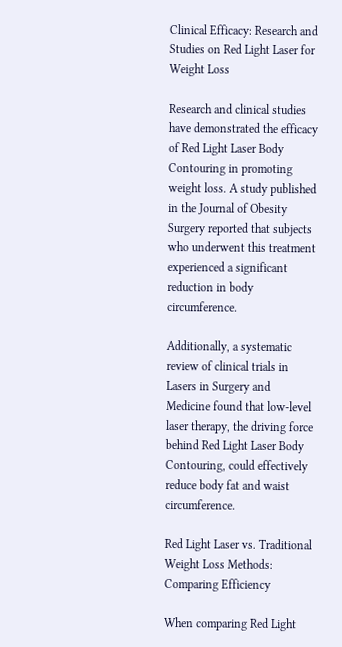Clinical Efficacy: Research and Studies on Red Light Laser for Weight Loss

Research and clinical studies have demonstrated the efficacy of Red Light Laser Body Contouring in promoting weight loss. A study published in the Journal of Obesity Surgery reported that subjects who underwent this treatment experienced a significant reduction in body circumference.

Additionally, a systematic review of clinical trials in Lasers in Surgery and Medicine found that low-level laser therapy, the driving force behind Red Light Laser Body Contouring, could effectively reduce body fat and waist circumference.

Red Light Laser vs. Traditional Weight Loss Methods: Comparing Efficiency

When comparing Red Light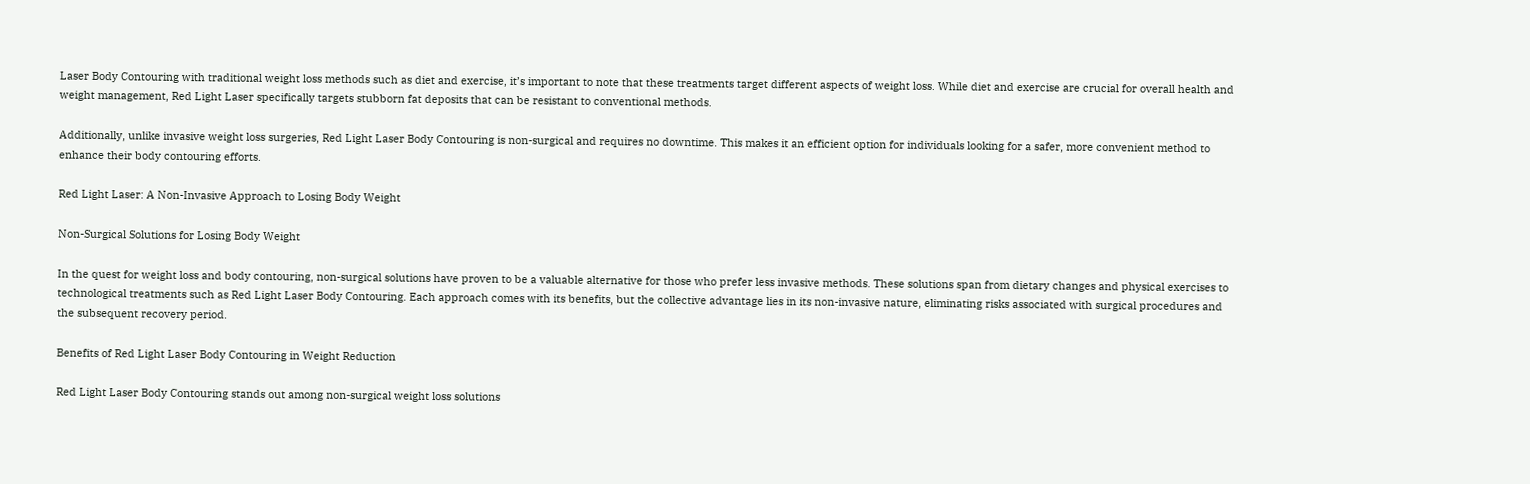Laser Body Contouring with traditional weight loss methods such as diet and exercise, it’s important to note that these treatments target different aspects of weight loss. While diet and exercise are crucial for overall health and weight management, Red Light Laser specifically targets stubborn fat deposits that can be resistant to conventional methods.

Additionally, unlike invasive weight loss surgeries, Red Light Laser Body Contouring is non-surgical and requires no downtime. This makes it an efficient option for individuals looking for a safer, more convenient method to enhance their body contouring efforts.

Red Light Laser: A Non-Invasive Approach to Losing Body Weight

Non-Surgical Solutions for Losing Body Weight

In the quest for weight loss and body contouring, non-surgical solutions have proven to be a valuable alternative for those who prefer less invasive methods. These solutions span from dietary changes and physical exercises to technological treatments such as Red Light Laser Body Contouring. Each approach comes with its benefits, but the collective advantage lies in its non-invasive nature, eliminating risks associated with surgical procedures and the subsequent recovery period.

Benefits of Red Light Laser Body Contouring in Weight Reduction

Red Light Laser Body Contouring stands out among non-surgical weight loss solutions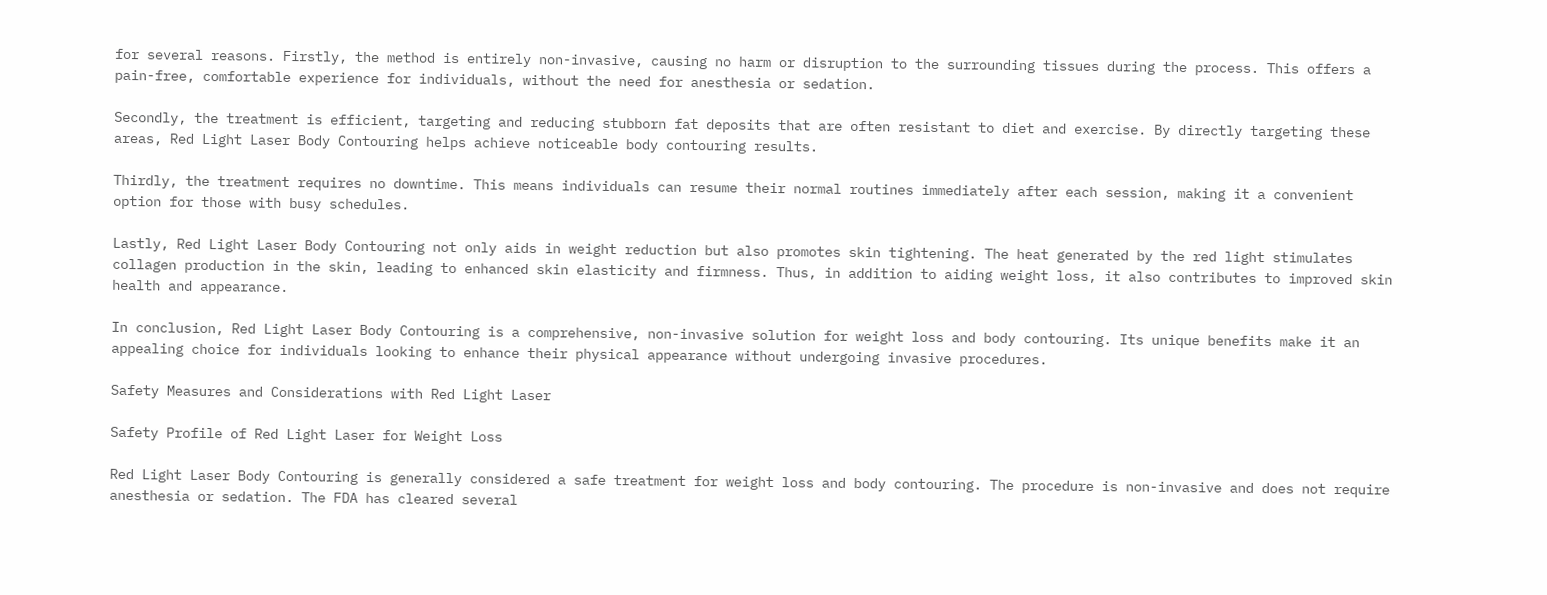for several reasons. Firstly, the method is entirely non-invasive, causing no harm or disruption to the surrounding tissues during the process. This offers a pain-free, comfortable experience for individuals, without the need for anesthesia or sedation.

Secondly, the treatment is efficient, targeting and reducing stubborn fat deposits that are often resistant to diet and exercise. By directly targeting these areas, Red Light Laser Body Contouring helps achieve noticeable body contouring results.

Thirdly, the treatment requires no downtime. This means individuals can resume their normal routines immediately after each session, making it a convenient option for those with busy schedules.

Lastly, Red Light Laser Body Contouring not only aids in weight reduction but also promotes skin tightening. The heat generated by the red light stimulates collagen production in the skin, leading to enhanced skin elasticity and firmness. Thus, in addition to aiding weight loss, it also contributes to improved skin health and appearance.

In conclusion, Red Light Laser Body Contouring is a comprehensive, non-invasive solution for weight loss and body contouring. Its unique benefits make it an appealing choice for individuals looking to enhance their physical appearance without undergoing invasive procedures.

Safety Measures and Considerations with Red Light Laser

Safety Profile of Red Light Laser for Weight Loss

Red Light Laser Body Contouring is generally considered a safe treatment for weight loss and body contouring. The procedure is non-invasive and does not require anesthesia or sedation. The FDA has cleared several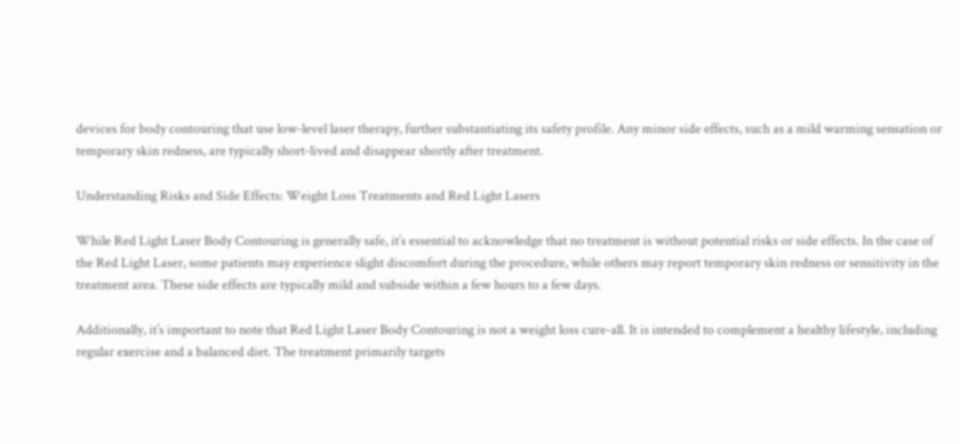devices for body contouring that use low-level laser therapy, further substantiating its safety profile. Any minor side effects, such as a mild warming sensation or temporary skin redness, are typically short-lived and disappear shortly after treatment.

Understanding Risks and Side Effects: Weight Loss Treatments and Red Light Lasers

While Red Light Laser Body Contouring is generally safe, it’s essential to acknowledge that no treatment is without potential risks or side effects. In the case of the Red Light Laser, some patients may experience slight discomfort during the procedure, while others may report temporary skin redness or sensitivity in the treatment area. These side effects are typically mild and subside within a few hours to a few days.

Additionally, it’s important to note that Red Light Laser Body Contouring is not a weight loss cure-all. It is intended to complement a healthy lifestyle, including regular exercise and a balanced diet. The treatment primarily targets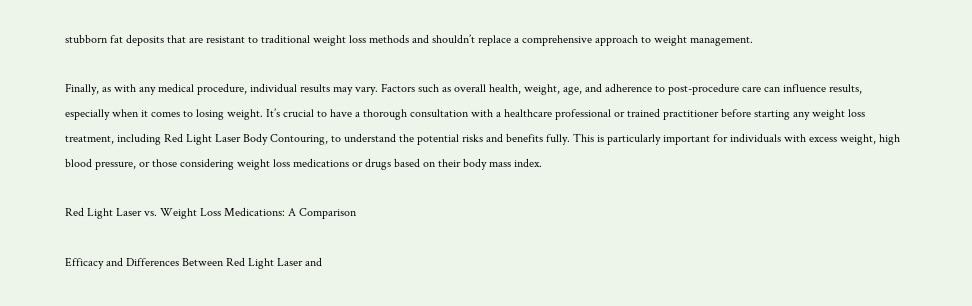stubborn fat deposits that are resistant to traditional weight loss methods and shouldn’t replace a comprehensive approach to weight management.

Finally, as with any medical procedure, individual results may vary. Factors such as overall health, weight, age, and adherence to post-procedure care can influence results, especially when it comes to losing weight. It’s crucial to have a thorough consultation with a healthcare professional or trained practitioner before starting any weight loss treatment, including Red Light Laser Body Contouring, to understand the potential risks and benefits fully. This is particularly important for individuals with excess weight, high blood pressure, or those considering weight loss medications or drugs based on their body mass index.

Red Light Laser vs. Weight Loss Medications: A Comparison

Efficacy and Differences Between Red Light Laser and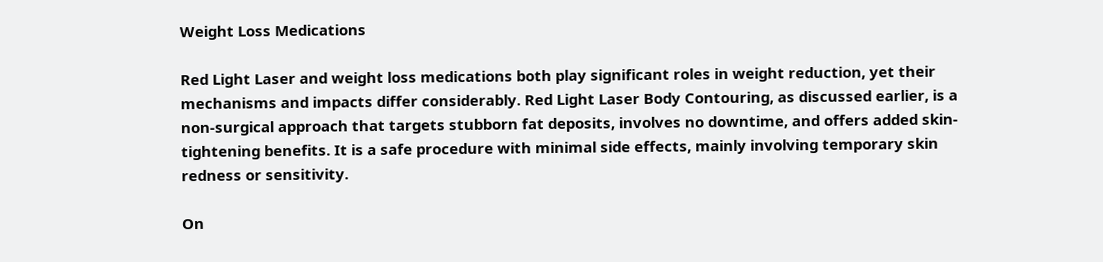Weight Loss Medications

Red Light Laser and weight loss medications both play significant roles in weight reduction, yet their mechanisms and impacts differ considerably. Red Light Laser Body Contouring, as discussed earlier, is a non-surgical approach that targets stubborn fat deposits, involves no downtime, and offers added skin-tightening benefits. It is a safe procedure with minimal side effects, mainly involving temporary skin redness or sensitivity.

On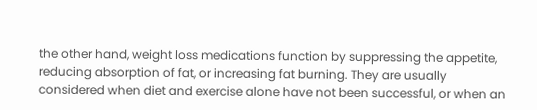the other hand, weight loss medications function by suppressing the appetite, reducing absorption of fat, or increasing fat burning. They are usually considered when diet and exercise alone have not been successful, or when an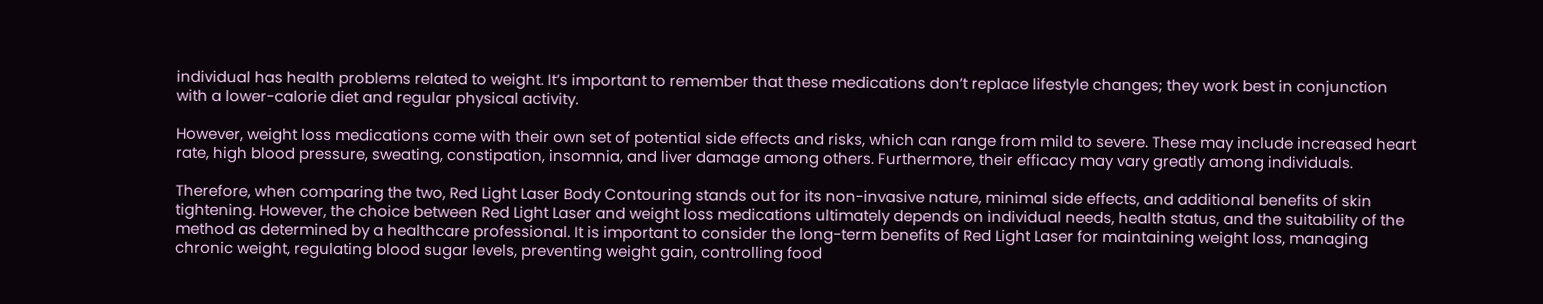individual has health problems related to weight. It’s important to remember that these medications don’t replace lifestyle changes; they work best in conjunction with a lower-calorie diet and regular physical activity.

However, weight loss medications come with their own set of potential side effects and risks, which can range from mild to severe. These may include increased heart rate, high blood pressure, sweating, constipation, insomnia, and liver damage among others. Furthermore, their efficacy may vary greatly among individuals.

Therefore, when comparing the two, Red Light Laser Body Contouring stands out for its non-invasive nature, minimal side effects, and additional benefits of skin tightening. However, the choice between Red Light Laser and weight loss medications ultimately depends on individual needs, health status, and the suitability of the method as determined by a healthcare professional. It is important to consider the long-term benefits of Red Light Laser for maintaining weight loss, managing chronic weight, regulating blood sugar levels, preventing weight gain, controlling food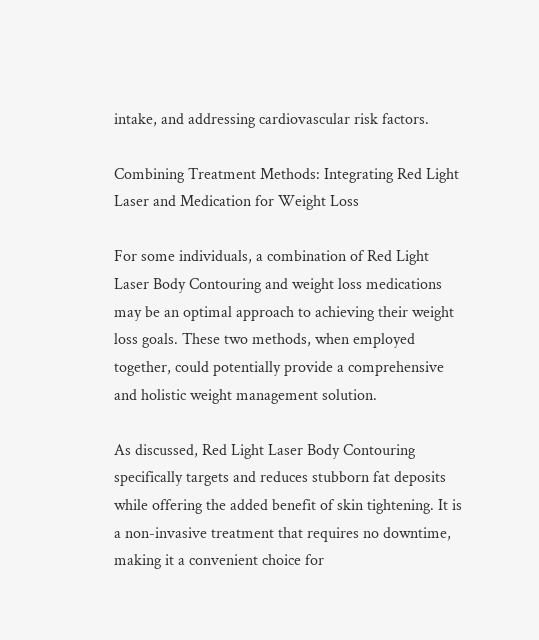intake, and addressing cardiovascular risk factors.

Combining Treatment Methods: Integrating Red Light Laser and Medication for Weight Loss

For some individuals, a combination of Red Light Laser Body Contouring and weight loss medications may be an optimal approach to achieving their weight loss goals. These two methods, when employed together, could potentially provide a comprehensive and holistic weight management solution.

As discussed, Red Light Laser Body Contouring specifically targets and reduces stubborn fat deposits while offering the added benefit of skin tightening. It is a non-invasive treatment that requires no downtime, making it a convenient choice for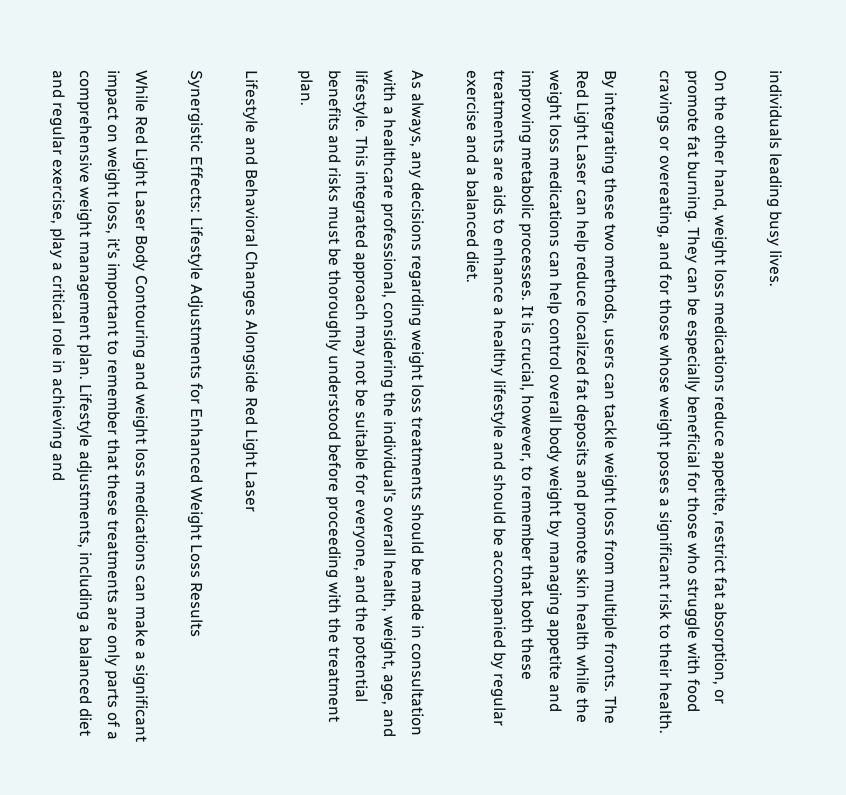individuals leading busy lives.

On the other hand, weight loss medications reduce appetite, restrict fat absorption, or promote fat burning. They can be especially beneficial for those who struggle with food cravings or overeating, and for those whose weight poses a significant risk to their health.

By integrating these two methods, users can tackle weight loss from multiple fronts. The Red Light Laser can help reduce localized fat deposits and promote skin health while the weight loss medications can help control overall body weight by managing appetite and improving metabolic processes. It is crucial, however, to remember that both these treatments are aids to enhance a healthy lifestyle and should be accompanied by regular exercise and a balanced diet.

As always, any decisions regarding weight loss treatments should be made in consultation with a healthcare professional, considering the individual’s overall health, weight, age, and lifestyle. This integrated approach may not be suitable for everyone, and the potential benefits and risks must be thoroughly understood before proceeding with the treatment plan.

Lifestyle and Behavioral Changes Alongside Red Light Laser

Synergistic Effects: Lifestyle Adjustments for Enhanced Weight Loss Results

While Red Light Laser Body Contouring and weight loss medications can make a significant impact on weight loss, it’s important to remember that these treatments are only parts of a comprehensive weight management plan. Lifestyle adjustments, including a balanced diet and regular exercise, play a critical role in achieving and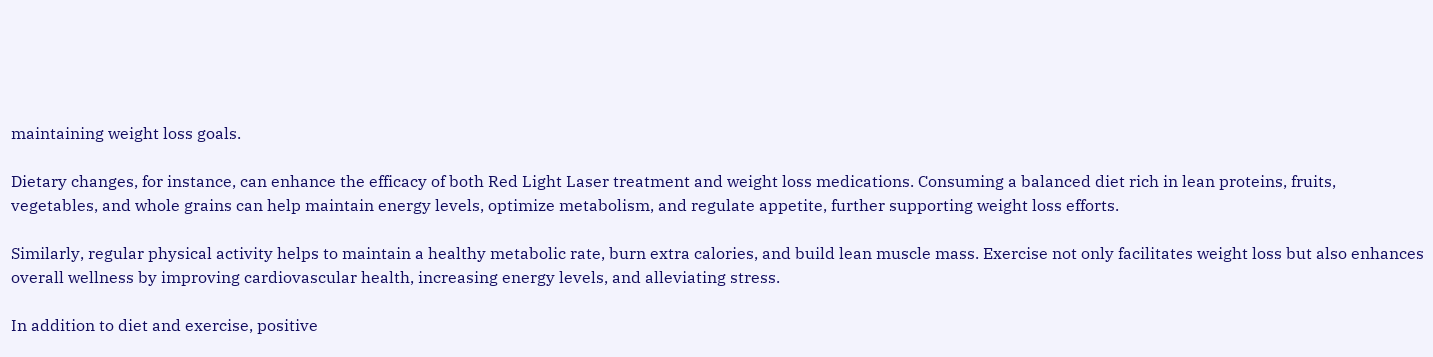maintaining weight loss goals.

Dietary changes, for instance, can enhance the efficacy of both Red Light Laser treatment and weight loss medications. Consuming a balanced diet rich in lean proteins, fruits, vegetables, and whole grains can help maintain energy levels, optimize metabolism, and regulate appetite, further supporting weight loss efforts.

Similarly, regular physical activity helps to maintain a healthy metabolic rate, burn extra calories, and build lean muscle mass. Exercise not only facilitates weight loss but also enhances overall wellness by improving cardiovascular health, increasing energy levels, and alleviating stress.

In addition to diet and exercise, positive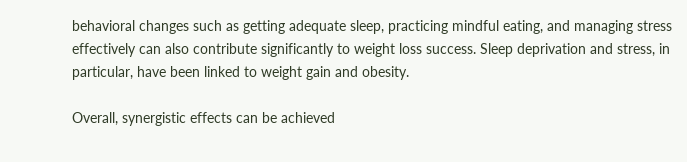behavioral changes such as getting adequate sleep, practicing mindful eating, and managing stress effectively can also contribute significantly to weight loss success. Sleep deprivation and stress, in particular, have been linked to weight gain and obesity.

Overall, synergistic effects can be achieved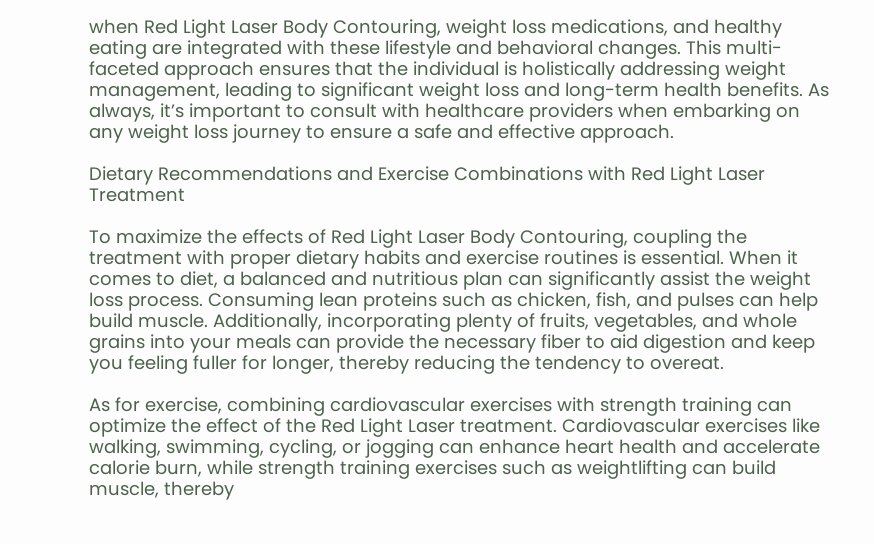when Red Light Laser Body Contouring, weight loss medications, and healthy eating are integrated with these lifestyle and behavioral changes. This multi-faceted approach ensures that the individual is holistically addressing weight management, leading to significant weight loss and long-term health benefits. As always, it’s important to consult with healthcare providers when embarking on any weight loss journey to ensure a safe and effective approach.

Dietary Recommendations and Exercise Combinations with Red Light Laser Treatment

To maximize the effects of Red Light Laser Body Contouring, coupling the treatment with proper dietary habits and exercise routines is essential. When it comes to diet, a balanced and nutritious plan can significantly assist the weight loss process. Consuming lean proteins such as chicken, fish, and pulses can help build muscle. Additionally, incorporating plenty of fruits, vegetables, and whole grains into your meals can provide the necessary fiber to aid digestion and keep you feeling fuller for longer, thereby reducing the tendency to overeat.

As for exercise, combining cardiovascular exercises with strength training can optimize the effect of the Red Light Laser treatment. Cardiovascular exercises like walking, swimming, cycling, or jogging can enhance heart health and accelerate calorie burn, while strength training exercises such as weightlifting can build muscle, thereby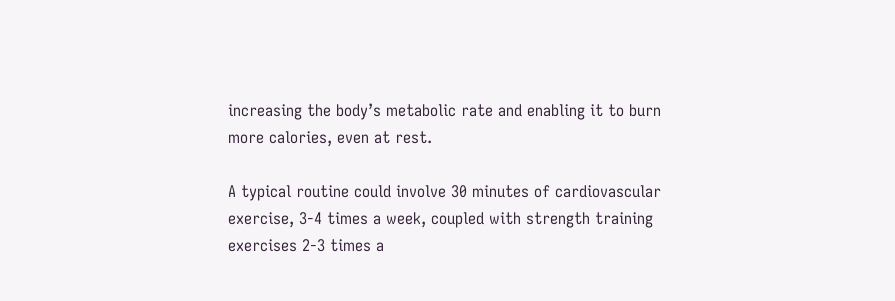increasing the body’s metabolic rate and enabling it to burn more calories, even at rest.

A typical routine could involve 30 minutes of cardiovascular exercise, 3-4 times a week, coupled with strength training exercises 2-3 times a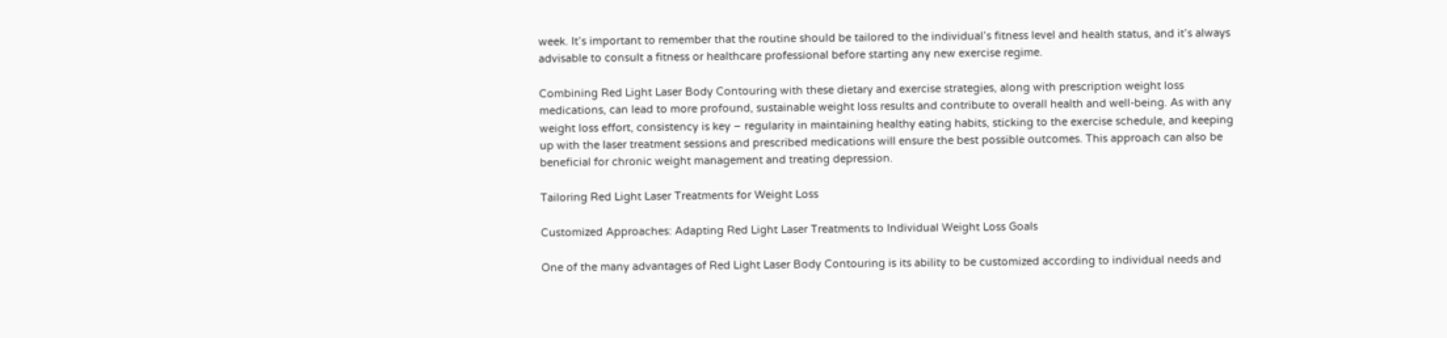week. It’s important to remember that the routine should be tailored to the individual’s fitness level and health status, and it’s always advisable to consult a fitness or healthcare professional before starting any new exercise regime.

Combining Red Light Laser Body Contouring with these dietary and exercise strategies, along with prescription weight loss medications, can lead to more profound, sustainable weight loss results and contribute to overall health and well-being. As with any weight loss effort, consistency is key – regularity in maintaining healthy eating habits, sticking to the exercise schedule, and keeping up with the laser treatment sessions and prescribed medications will ensure the best possible outcomes. This approach can also be beneficial for chronic weight management and treating depression.

Tailoring Red Light Laser Treatments for Weight Loss

Customized Approaches: Adapting Red Light Laser Treatments to Individual Weight Loss Goals

One of the many advantages of Red Light Laser Body Contouring is its ability to be customized according to individual needs and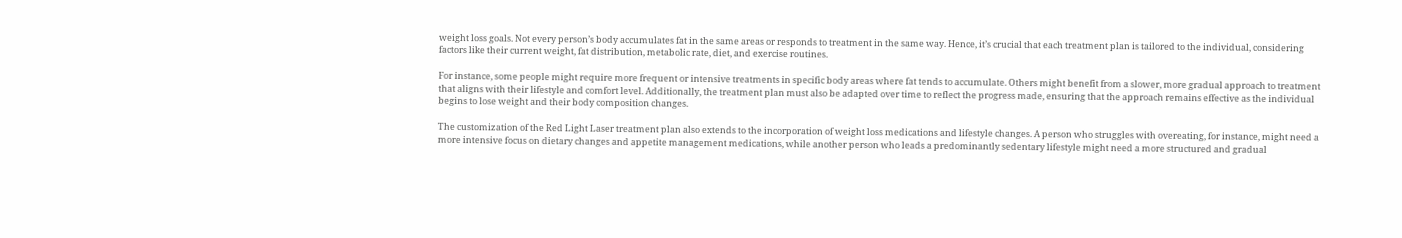weight loss goals. Not every person’s body accumulates fat in the same areas or responds to treatment in the same way. Hence, it’s crucial that each treatment plan is tailored to the individual, considering factors like their current weight, fat distribution, metabolic rate, diet, and exercise routines.

For instance, some people might require more frequent or intensive treatments in specific body areas where fat tends to accumulate. Others might benefit from a slower, more gradual approach to treatment that aligns with their lifestyle and comfort level. Additionally, the treatment plan must also be adapted over time to reflect the progress made, ensuring that the approach remains effective as the individual begins to lose weight and their body composition changes.

The customization of the Red Light Laser treatment plan also extends to the incorporation of weight loss medications and lifestyle changes. A person who struggles with overeating, for instance, might need a more intensive focus on dietary changes and appetite management medications, while another person who leads a predominantly sedentary lifestyle might need a more structured and gradual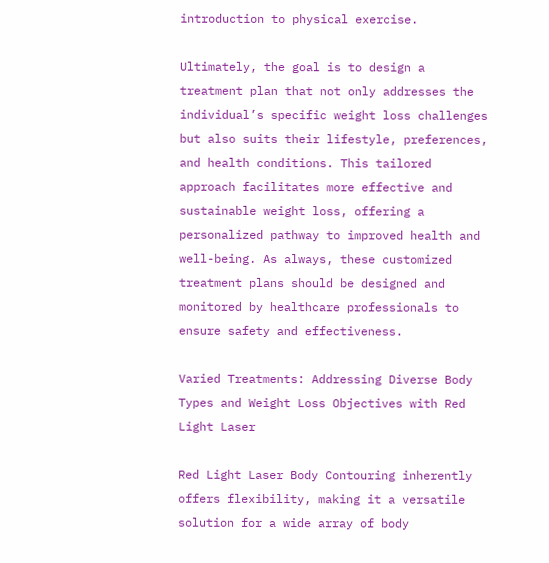introduction to physical exercise.

Ultimately, the goal is to design a treatment plan that not only addresses the individual’s specific weight loss challenges but also suits their lifestyle, preferences, and health conditions. This tailored approach facilitates more effective and sustainable weight loss, offering a personalized pathway to improved health and well-being. As always, these customized treatment plans should be designed and monitored by healthcare professionals to ensure safety and effectiveness.

Varied Treatments: Addressing Diverse Body Types and Weight Loss Objectives with Red Light Laser

Red Light Laser Body Contouring inherently offers flexibility, making it a versatile solution for a wide array of body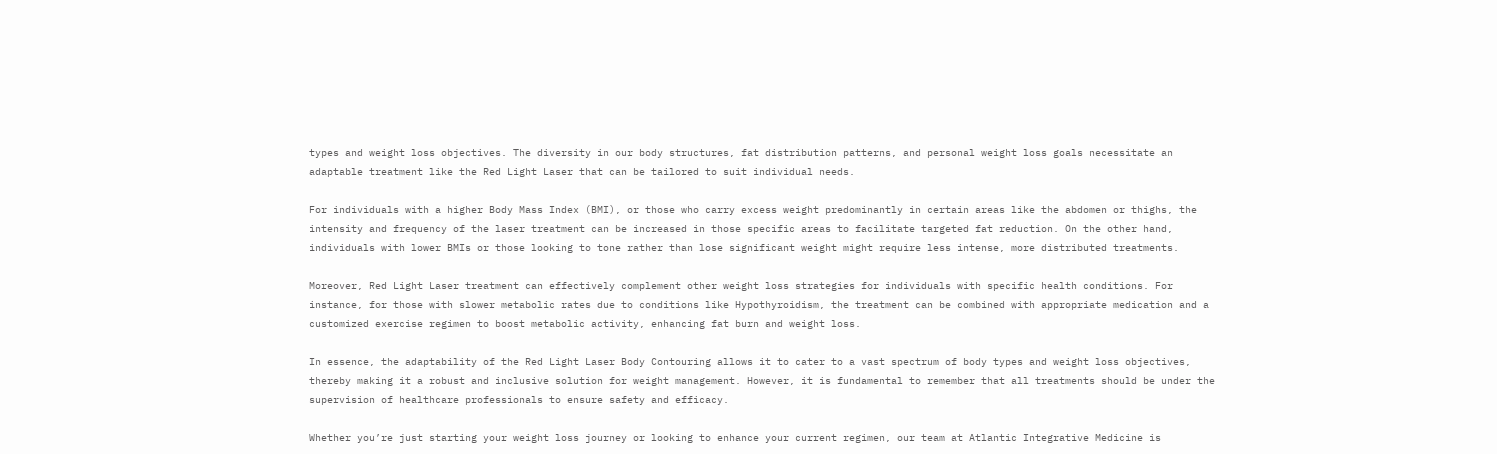types and weight loss objectives. The diversity in our body structures, fat distribution patterns, and personal weight loss goals necessitate an adaptable treatment like the Red Light Laser that can be tailored to suit individual needs.

For individuals with a higher Body Mass Index (BMI), or those who carry excess weight predominantly in certain areas like the abdomen or thighs, the intensity and frequency of the laser treatment can be increased in those specific areas to facilitate targeted fat reduction. On the other hand, individuals with lower BMIs or those looking to tone rather than lose significant weight might require less intense, more distributed treatments.

Moreover, Red Light Laser treatment can effectively complement other weight loss strategies for individuals with specific health conditions. For instance, for those with slower metabolic rates due to conditions like Hypothyroidism, the treatment can be combined with appropriate medication and a customized exercise regimen to boost metabolic activity, enhancing fat burn and weight loss.

In essence, the adaptability of the Red Light Laser Body Contouring allows it to cater to a vast spectrum of body types and weight loss objectives, thereby making it a robust and inclusive solution for weight management. However, it is fundamental to remember that all treatments should be under the supervision of healthcare professionals to ensure safety and efficacy.

Whether you’re just starting your weight loss journey or looking to enhance your current regimen, our team at Atlantic Integrative Medicine is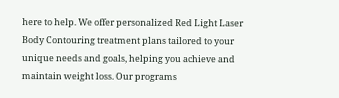here to help. We offer personalized Red Light Laser Body Contouring treatment plans tailored to your unique needs and goals, helping you achieve and maintain weight loss. Our programs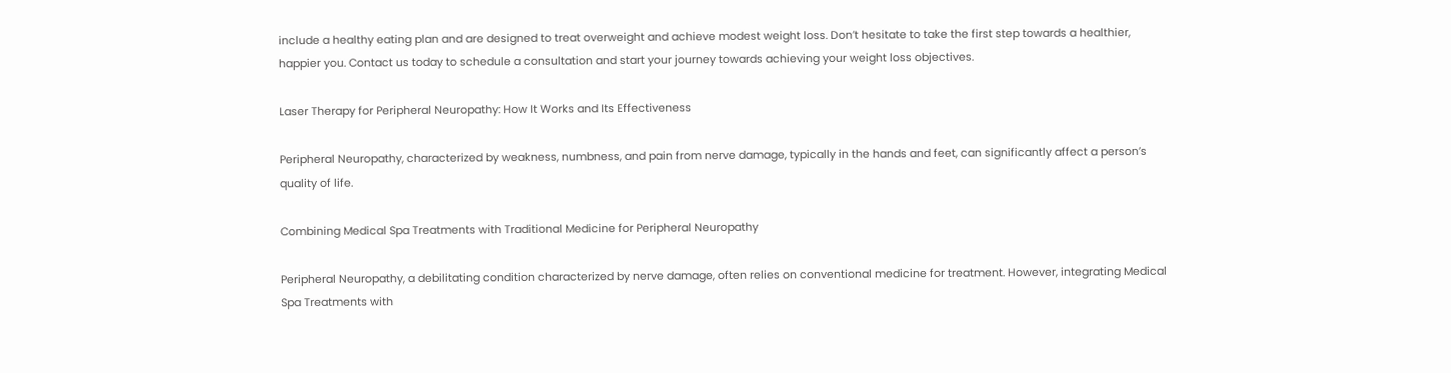include a healthy eating plan and are designed to treat overweight and achieve modest weight loss. Don’t hesitate to take the first step towards a healthier, happier you. Contact us today to schedule a consultation and start your journey towards achieving your weight loss objectives.

Laser Therapy for Peripheral Neuropathy: How It Works and Its Effectiveness

Peripheral Neuropathy, characterized by weakness, numbness, and pain from nerve damage, typically in the hands and feet, can significantly affect a person’s quality of life.

Combining Medical Spa Treatments with Traditional Medicine for Peripheral Neuropathy

Peripheral Neuropathy, a debilitating condition characterized by nerve damage, often relies on conventional medicine for treatment. However, integrating Medical Spa Treatments with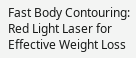Fast Body Contouring: Red Light Laser for Effective Weight Loss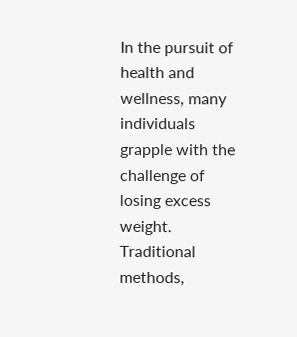In the pursuit of health and wellness, many individuals grapple with the challenge of losing excess weight. Traditional methods,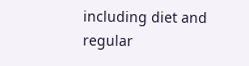including diet and regular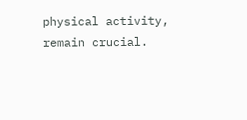physical activity, remain crucial.